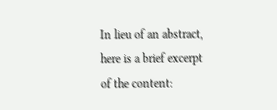In lieu of an abstract, here is a brief excerpt of the content: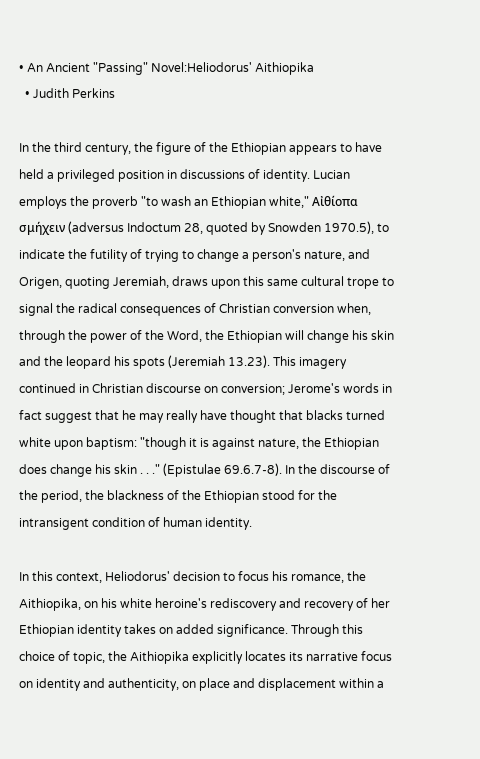• An Ancient "Passing" Novel:Heliodorus' Aithiopika
  • Judith Perkins

In the third century, the figure of the Ethiopian appears to have held a privileged position in discussions of identity. Lucian employs the proverb "to wash an Ethiopian white," Αἰθίοπα σμήχειν (adversus Indoctum 28, quoted by Snowden 1970.5), to indicate the futility of trying to change a person's nature, and Origen, quoting Jeremiah, draws upon this same cultural trope to signal the radical consequences of Christian conversion when, through the power of the Word, the Ethiopian will change his skin and the leopard his spots (Jeremiah 13.23). This imagery continued in Christian discourse on conversion; Jerome's words in fact suggest that he may really have thought that blacks turned white upon baptism: "though it is against nature, the Ethiopian does change his skin . . ." (Epistulae 69.6.7-8). In the discourse of the period, the blackness of the Ethiopian stood for the intransigent condition of human identity.

In this context, Heliodorus' decision to focus his romance, the Aithiopika, on his white heroine's rediscovery and recovery of her Ethiopian identity takes on added significance. Through this choice of topic, the Aithiopika explicitly locates its narrative focus on identity and authenticity, on place and displacement within a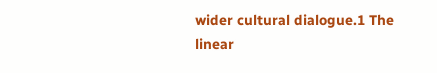wider cultural dialogue.1 The linear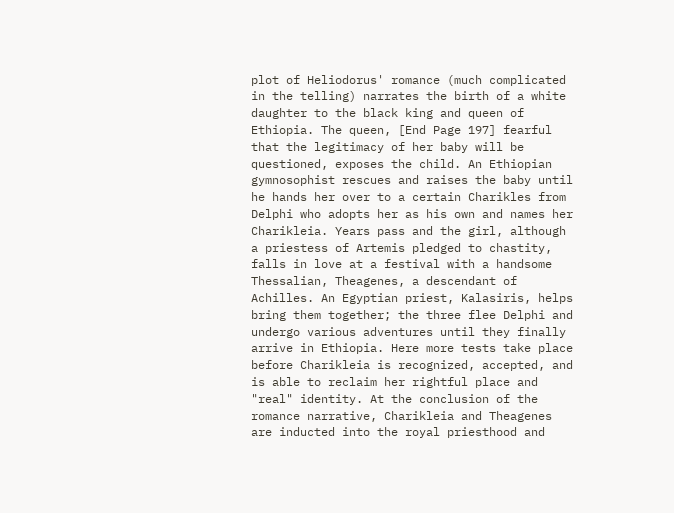plot of Heliodorus' romance (much complicated in the telling) narrates the birth of a white daughter to the black king and queen of Ethiopia. The queen, [End Page 197] fearful that the legitimacy of her baby will be questioned, exposes the child. An Ethiopian gymnosophist rescues and raises the baby until he hands her over to a certain Charikles from Delphi who adopts her as his own and names her Charikleia. Years pass and the girl, although a priestess of Artemis pledged to chastity, falls in love at a festival with a handsome Thessalian, Theagenes, a descendant of Achilles. An Egyptian priest, Kalasiris, helps bring them together; the three flee Delphi and undergo various adventures until they finally arrive in Ethiopia. Here more tests take place before Charikleia is recognized, accepted, and is able to reclaim her rightful place and "real" identity. At the conclusion of the romance narrative, Charikleia and Theagenes are inducted into the royal priesthood and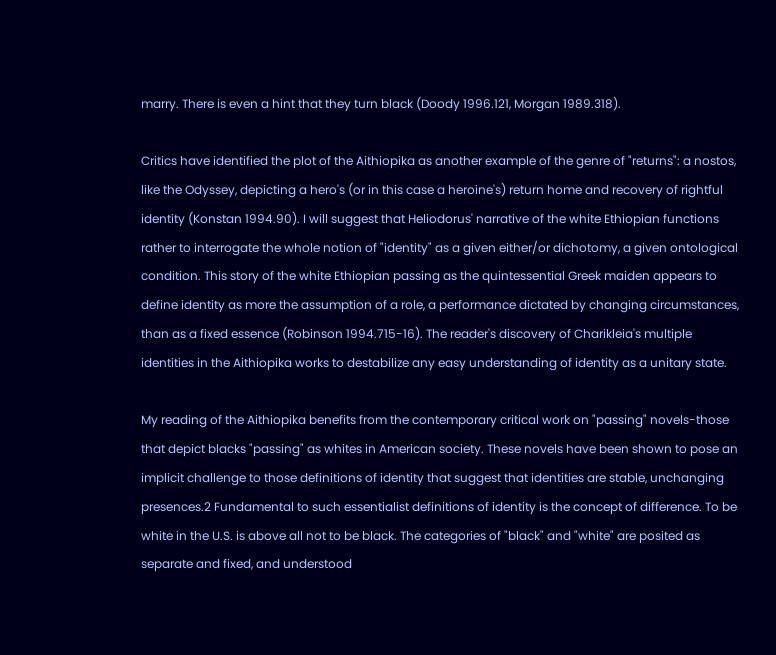marry. There is even a hint that they turn black (Doody 1996.121, Morgan 1989.318).

Critics have identified the plot of the Aithiopika as another example of the genre of "returns": a nostos, like the Odyssey, depicting a hero's (or in this case a heroine's) return home and recovery of rightful identity (Konstan 1994.90). I will suggest that Heliodorus' narrative of the white Ethiopian functions rather to interrogate the whole notion of "identity" as a given either/or dichotomy, a given ontological condition. This story of the white Ethiopian passing as the quintessential Greek maiden appears to define identity as more the assumption of a role, a performance dictated by changing circumstances, than as a fixed essence (Robinson 1994.715-16). The reader's discovery of Charikleia's multiple identities in the Aithiopika works to destabilize any easy understanding of identity as a unitary state.

My reading of the Aithiopika benefits from the contemporary critical work on "passing" novels-those that depict blacks "passing" as whites in American society. These novels have been shown to pose an implicit challenge to those definitions of identity that suggest that identities are stable, unchanging presences.2 Fundamental to such essentialist definitions of identity is the concept of difference. To be white in the U.S. is above all not to be black. The categories of "black" and "white" are posited as separate and fixed, and understood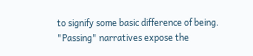to signify some basic difference of being. "Passing" narratives expose the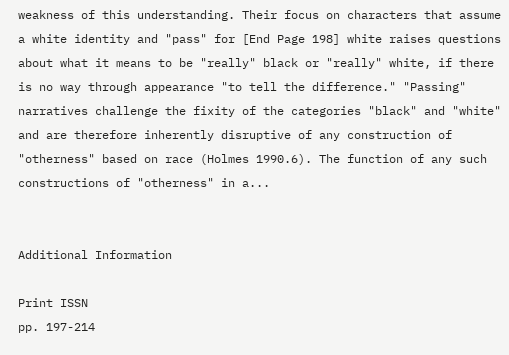weakness of this understanding. Their focus on characters that assume a white identity and "pass" for [End Page 198] white raises questions about what it means to be "really" black or "really" white, if there is no way through appearance "to tell the difference." "Passing" narratives challenge the fixity of the categories "black" and "white" and are therefore inherently disruptive of any construction of "otherness" based on race (Holmes 1990.6). The function of any such constructions of "otherness" in a...


Additional Information

Print ISSN
pp. 197-214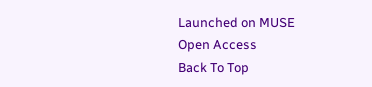Launched on MUSE
Open Access
Back To Top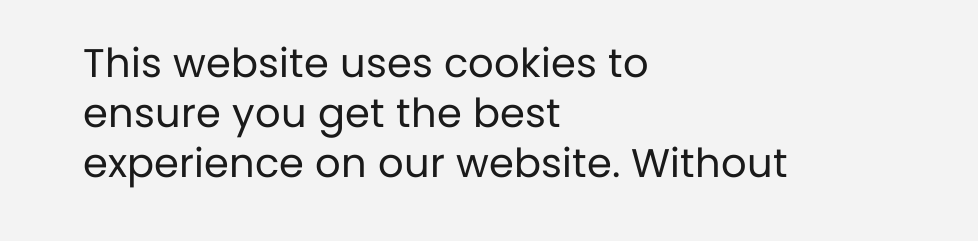This website uses cookies to ensure you get the best experience on our website. Without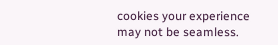cookies your experience may not be seamless.